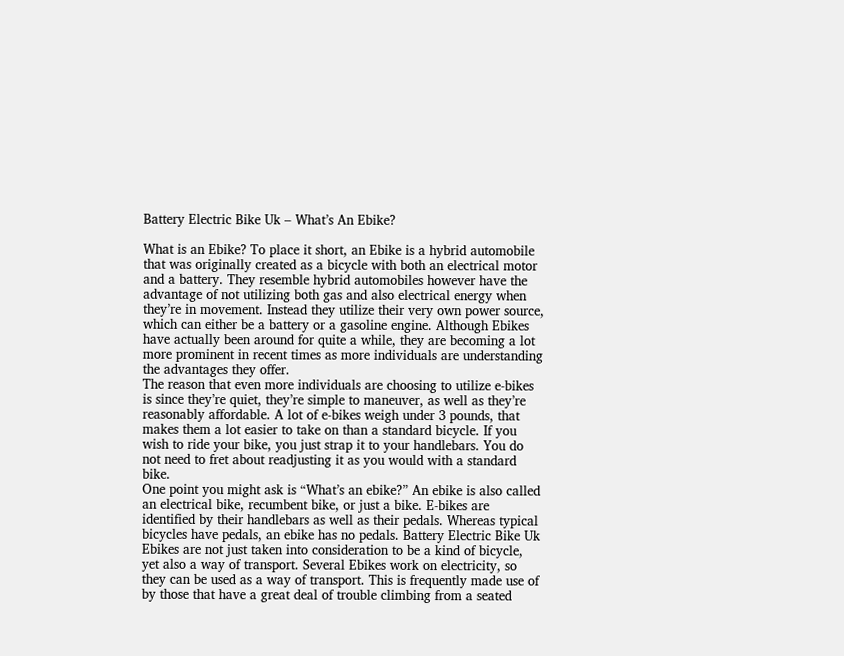Battery Electric Bike Uk – What’s An Ebike?

What is an Ebike? To place it short, an Ebike is a hybrid automobile that was originally created as a bicycle with both an electrical motor and a battery. They resemble hybrid automobiles however have the advantage of not utilizing both gas and also electrical energy when they’re in movement. Instead they utilize their very own power source, which can either be a battery or a gasoline engine. Although Ebikes have actually been around for quite a while, they are becoming a lot more prominent in recent times as more individuals are understanding the advantages they offer.
The reason that even more individuals are choosing to utilize e-bikes is since they’re quiet, they’re simple to maneuver, as well as they’re reasonably affordable. A lot of e-bikes weigh under 3 pounds, that makes them a lot easier to take on than a standard bicycle. If you wish to ride your bike, you just strap it to your handlebars. You do not need to fret about readjusting it as you would with a standard bike.
One point you might ask is “What’s an ebike?” An ebike is also called an electrical bike, recumbent bike, or just a bike. E-bikes are identified by their handlebars as well as their pedals. Whereas typical bicycles have pedals, an ebike has no pedals. Battery Electric Bike Uk
Ebikes are not just taken into consideration to be a kind of bicycle, yet also a way of transport. Several Ebikes work on electricity, so they can be used as a way of transport. This is frequently made use of by those that have a great deal of trouble climbing from a seated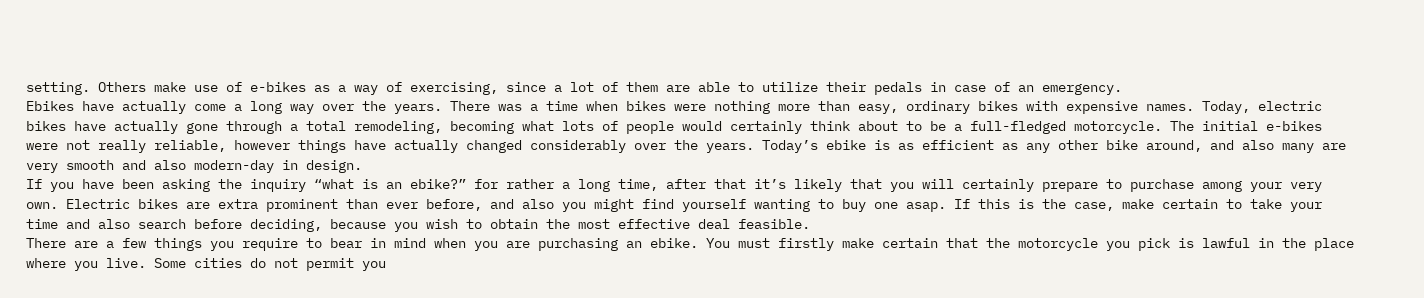setting. Others make use of e-bikes as a way of exercising, since a lot of them are able to utilize their pedals in case of an emergency.
Ebikes have actually come a long way over the years. There was a time when bikes were nothing more than easy, ordinary bikes with expensive names. Today, electric bikes have actually gone through a total remodeling, becoming what lots of people would certainly think about to be a full-fledged motorcycle. The initial e-bikes were not really reliable, however things have actually changed considerably over the years. Today’s ebike is as efficient as any other bike around, and also many are very smooth and also modern-day in design.
If you have been asking the inquiry “what is an ebike?” for rather a long time, after that it’s likely that you will certainly prepare to purchase among your very own. Electric bikes are extra prominent than ever before, and also you might find yourself wanting to buy one asap. If this is the case, make certain to take your time and also search before deciding, because you wish to obtain the most effective deal feasible.
There are a few things you require to bear in mind when you are purchasing an ebike. You must firstly make certain that the motorcycle you pick is lawful in the place where you live. Some cities do not permit you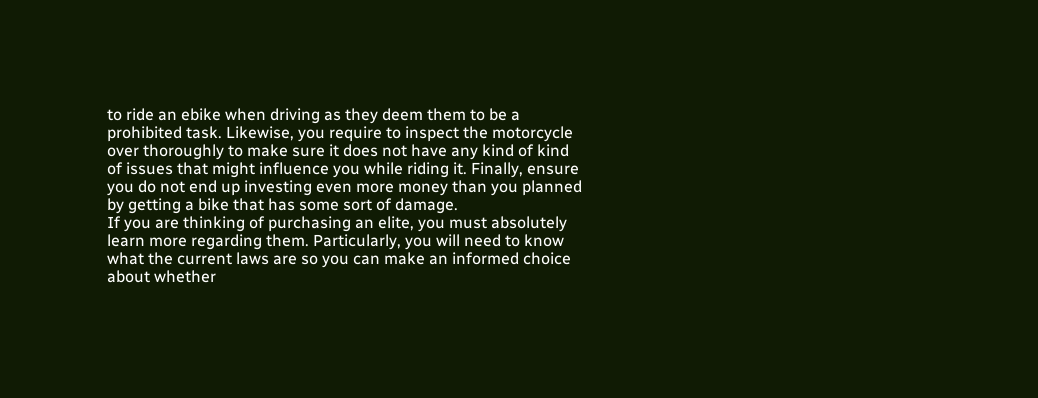to ride an ebike when driving as they deem them to be a prohibited task. Likewise, you require to inspect the motorcycle over thoroughly to make sure it does not have any kind of kind of issues that might influence you while riding it. Finally, ensure you do not end up investing even more money than you planned by getting a bike that has some sort of damage.
If you are thinking of purchasing an elite, you must absolutely learn more regarding them. Particularly, you will need to know what the current laws are so you can make an informed choice about whether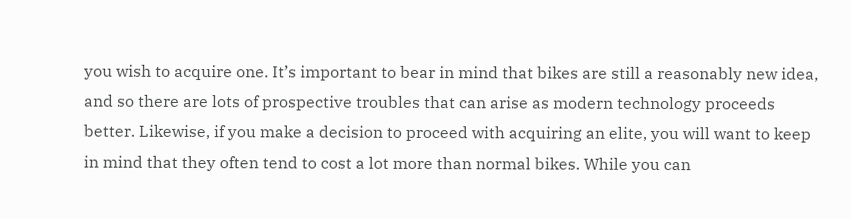you wish to acquire one. It’s important to bear in mind that bikes are still a reasonably new idea, and so there are lots of prospective troubles that can arise as modern technology proceeds better. Likewise, if you make a decision to proceed with acquiring an elite, you will want to keep in mind that they often tend to cost a lot more than normal bikes. While you can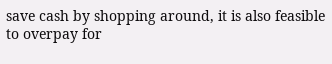save cash by shopping around, it is also feasible to overpay for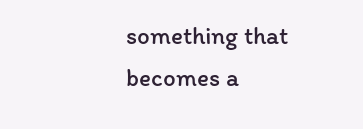something that becomes a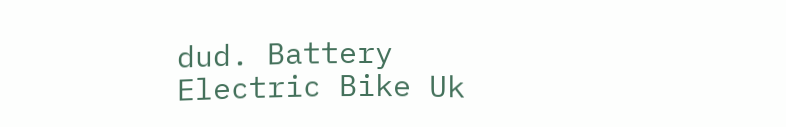dud. Battery Electric Bike Uk